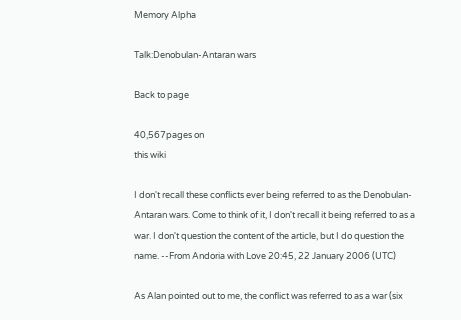Memory Alpha

Talk:Denobulan-Antaran wars

Back to page

40,567pages on
this wiki

I don't recall these conflicts ever being referred to as the Denobulan-Antaran wars. Come to think of it, I don't recall it being referred to as a war. I don't question the content of the article, but I do question the name. --From Andoria with Love 20:45, 22 January 2006 (UTC)

As Alan pointed out to me, the conflict was referred to as a war (six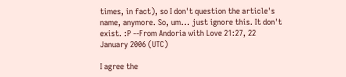times, in fact), so I don't question the article's name, anymore. So, um... just ignore this. It don't exist. :P --From Andoria with Love 21:27, 22 January 2006 (UTC)

I agree the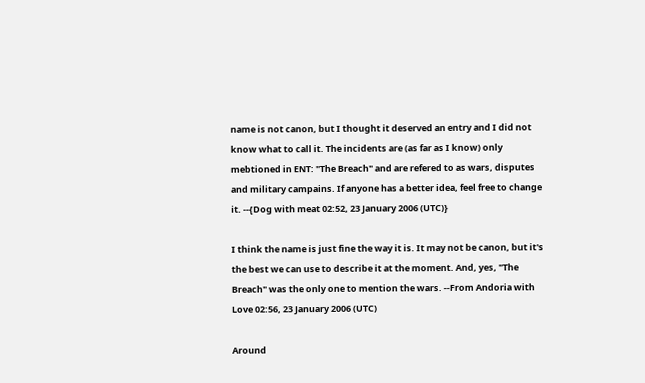name is not canon, but I thought it deserved an entry and I did not know what to call it. The incidents are (as far as I know) only mebtioned in ENT: "The Breach" and are refered to as wars, disputes and military campains. If anyone has a better idea, feel free to change it. --{Dog with meat 02:52, 23 January 2006 (UTC)}

I think the name is just fine the way it is. It may not be canon, but it's the best we can use to describe it at the moment. And, yes, "The Breach" was the only one to mention the wars. --From Andoria with Love 02:56, 23 January 2006 (UTC)

Around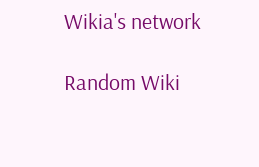Wikia's network

Random Wiki